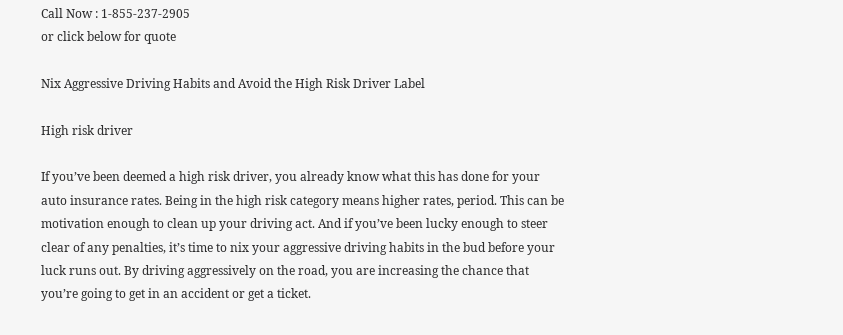Call Now : 1-855-237-2905
or click below for quote

Nix Aggressive Driving Habits and Avoid the High Risk Driver Label

High risk driver

If you’ve been deemed a high risk driver, you already know what this has done for your auto insurance rates. Being in the high risk category means higher rates, period. This can be motivation enough to clean up your driving act. And if you’ve been lucky enough to steer clear of any penalties, it’s time to nix your aggressive driving habits in the bud before your luck runs out. By driving aggressively on the road, you are increasing the chance that you’re going to get in an accident or get a ticket.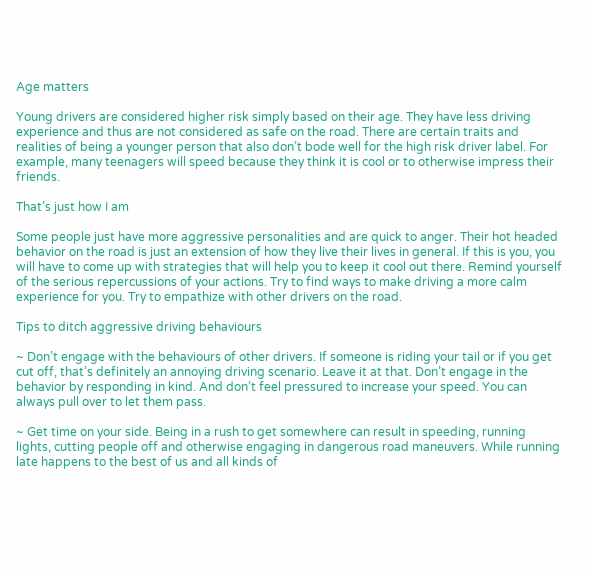Age matters

Young drivers are considered higher risk simply based on their age. They have less driving experience and thus are not considered as safe on the road. There are certain traits and realities of being a younger person that also don’t bode well for the high risk driver label. For example, many teenagers will speed because they think it is cool or to otherwise impress their friends.

That’s just how I am

Some people just have more aggressive personalities and are quick to anger. Their hot headed behavior on the road is just an extension of how they live their lives in general. If this is you, you will have to come up with strategies that will help you to keep it cool out there. Remind yourself of the serious repercussions of your actions. Try to find ways to make driving a more calm experience for you. Try to empathize with other drivers on the road.

Tips to ditch aggressive driving behaviours

~ Don’t engage with the behaviours of other drivers. If someone is riding your tail or if you get cut off, that’s definitely an annoying driving scenario. Leave it at that. Don’t engage in the behavior by responding in kind. And don’t feel pressured to increase your speed. You can always pull over to let them pass.

~ Get time on your side. Being in a rush to get somewhere can result in speeding, running lights, cutting people off and otherwise engaging in dangerous road maneuvers. While running late happens to the best of us and all kinds of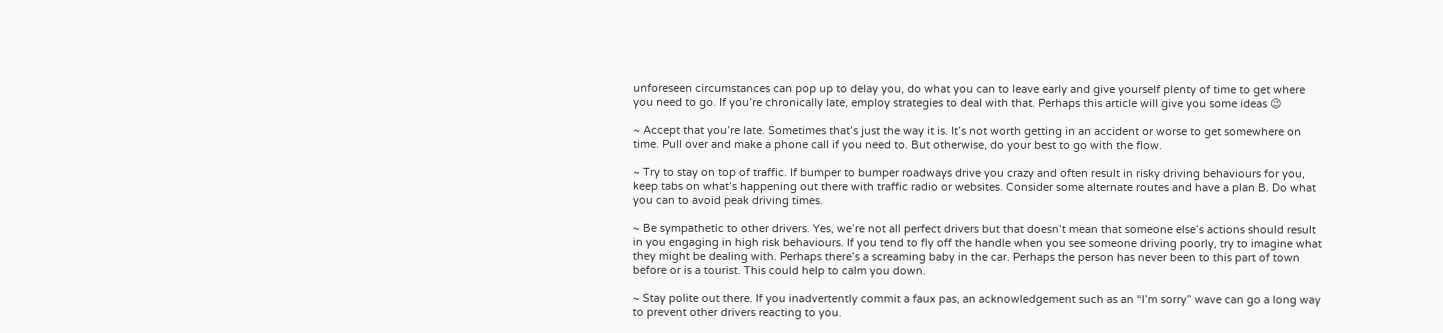unforeseen circumstances can pop up to delay you, do what you can to leave early and give yourself plenty of time to get where you need to go. If you’re chronically late, employ strategies to deal with that. Perhaps this article will give you some ideas 😉

~ Accept that you’re late. Sometimes that’s just the way it is. It’s not worth getting in an accident or worse to get somewhere on time. Pull over and make a phone call if you need to. But otherwise, do your best to go with the flow.

~ Try to stay on top of traffic. If bumper to bumper roadways drive you crazy and often result in risky driving behaviours for you, keep tabs on what’s happening out there with traffic radio or websites. Consider some alternate routes and have a plan B. Do what you can to avoid peak driving times.

~ Be sympathetic to other drivers. Yes, we’re not all perfect drivers but that doesn’t mean that someone else’s actions should result in you engaging in high risk behaviours. If you tend to fly off the handle when you see someone driving poorly, try to imagine what they might be dealing with. Perhaps there’s a screaming baby in the car. Perhaps the person has never been to this part of town before or is a tourist. This could help to calm you down.

~ Stay polite out there. If you inadvertently commit a faux pas, an acknowledgement such as an “I’m sorry” wave can go a long way to prevent other drivers reacting to you.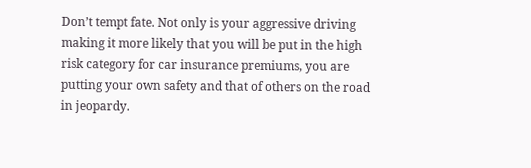Don’t tempt fate. Not only is your aggressive driving making it more likely that you will be put in the high risk category for car insurance premiums, you are putting your own safety and that of others on the road in jeopardy.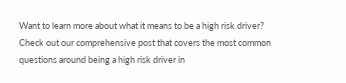Want to learn more about what it means to be a high risk driver? Check out our comprehensive post that covers the most common questions around being a high risk driver in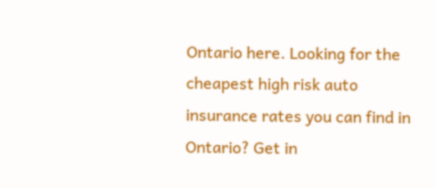Ontario here. Looking for the cheapest high risk auto insurance rates you can find in Ontario? Get in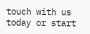touch with us today or start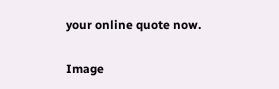your online quote now.

Image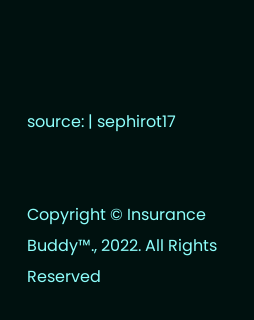source: | sephirot17


Copyright © Insurance Buddy™., 2022. All Rights Reserved